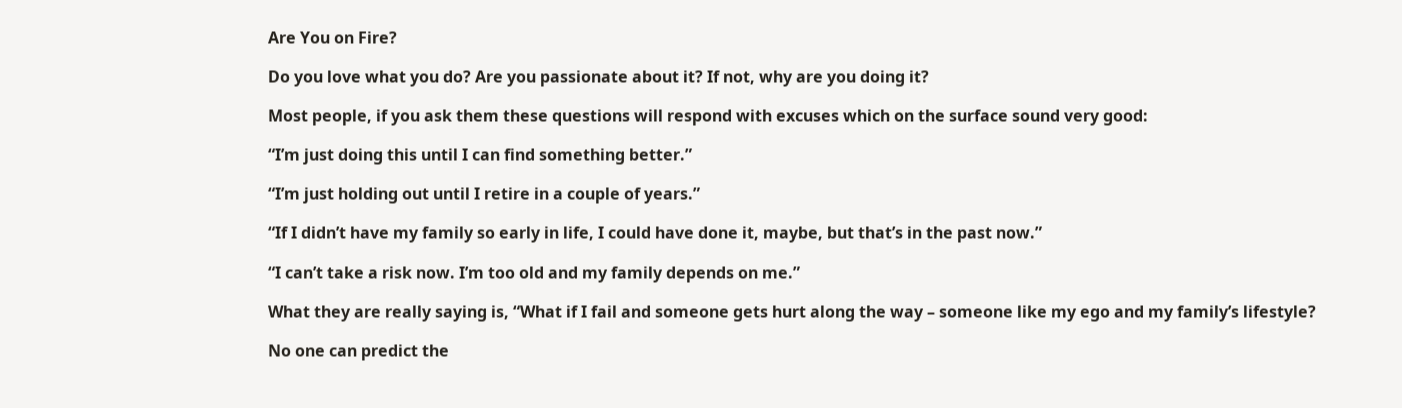Are You on Fire?

Do you love what you do? Are you passionate about it? If not, why are you doing it?

Most people, if you ask them these questions will respond with excuses which on the surface sound very good:

“I’m just doing this until I can find something better.”

“I’m just holding out until I retire in a couple of years.”

“If I didn’t have my family so early in life, I could have done it, maybe, but that’s in the past now.”

“I can’t take a risk now. I’m too old and my family depends on me.”

What they are really saying is, “What if I fail and someone gets hurt along the way – someone like my ego and my family’s lifestyle?

No one can predict the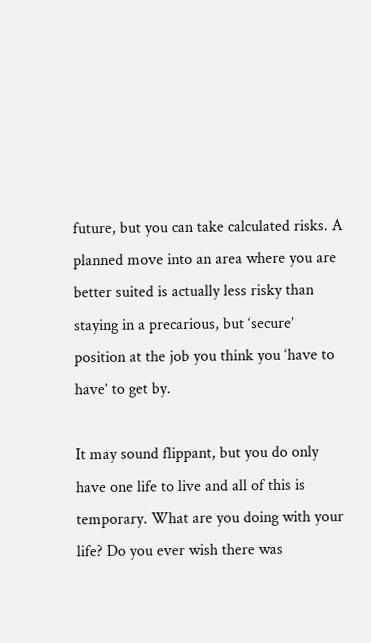future, but you can take calculated risks. A planned move into an area where you are better suited is actually less risky than staying in a precarious, but ‘secure’ position at the job you think you ‘have to have’ to get by.

It may sound flippant, but you do only have one life to live and all of this is temporary. What are you doing with your life? Do you ever wish there was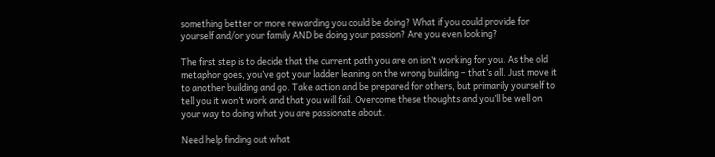something better or more rewarding you could be doing? What if you could provide for yourself and/or your family AND be doing your passion? Are you even looking?

The first step is to decide that the current path you are on isn’t working for you. As the old metaphor goes, you’ve got your ladder leaning on the wrong building – that’s all. Just move it to another building and go. Take action and be prepared for others, but primarily yourself to tell you it won’t work and that you will fail. Overcome these thoughts and you’ll be well on your way to doing what you are passionate about.

Need help finding out what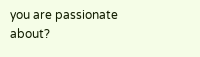you are passionate about?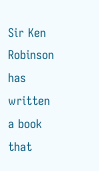Sir Ken Robinson has written a book that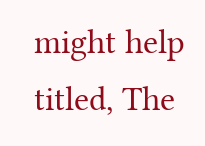might help titled, The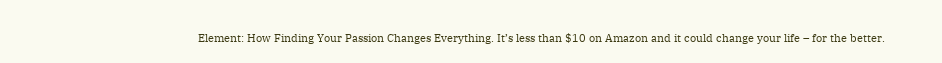Element: How Finding Your Passion Changes Everything. It’s less than $10 on Amazon and it could change your life – for the better.